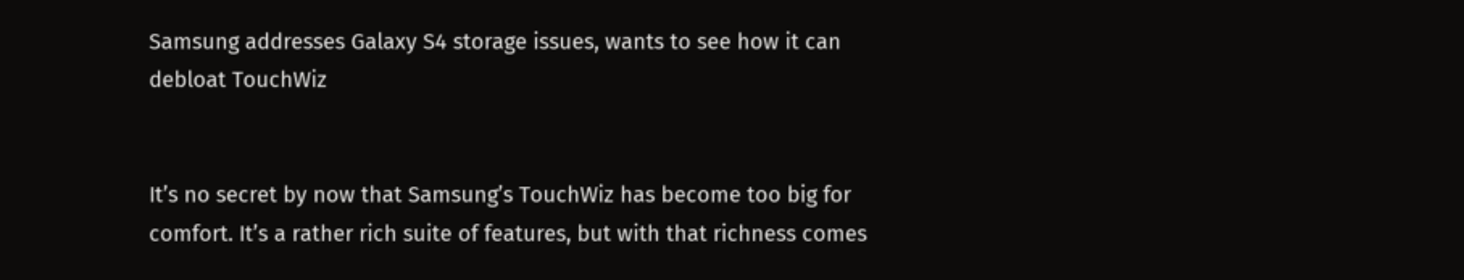Samsung addresses Galaxy S4 storage issues, wants to see how it can debloat TouchWiz


It’s no secret by now that Samsung’s TouchWiz has become too big for comfort. It’s a rather rich suite of features, but with that richness comes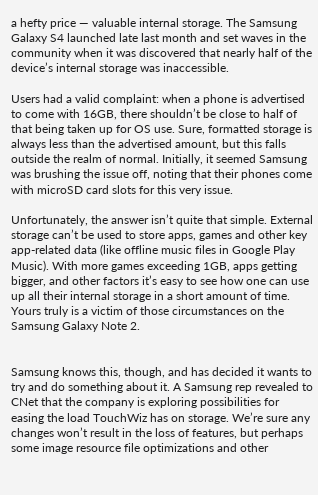a hefty price — valuable internal storage. The Samsung Galaxy S4 launched late last month and set waves in the community when it was discovered that nearly half of the device’s internal storage was inaccessible.

Users had a valid complaint: when a phone is advertised to come with 16GB, there shouldn’t be close to half of that being taken up for OS use. Sure, formatted storage is always less than the advertised amount, but this falls outside the realm of normal. Initially, it seemed Samsung was brushing the issue off, noting that their phones come with microSD card slots for this very issue.

Unfortunately, the answer isn’t quite that simple. External storage can’t be used to store apps, games and other key app-related data (like offline music files in Google Play Music). With more games exceeding 1GB, apps getting bigger, and other factors it’s easy to see how one can use up all their internal storage in a short amount of time. Yours truly is a victim of those circumstances on the Samsung Galaxy Note 2.


Samsung knows this, though, and has decided it wants to try and do something about it. A Samsung rep revealed to CNet that the company is exploring possibilities for easing the load TouchWiz has on storage. We’re sure any changes won’t result in the loss of features, but perhaps some image resource file optimizations and other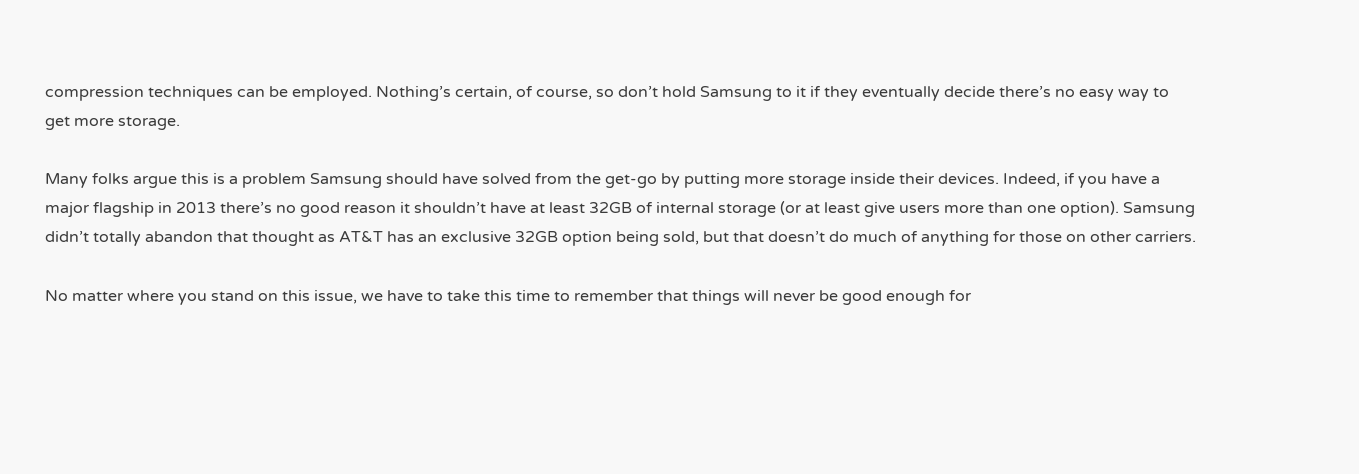compression techniques can be employed. Nothing’s certain, of course, so don’t hold Samsung to it if they eventually decide there’s no easy way to get more storage.

Many folks argue this is a problem Samsung should have solved from the get-go by putting more storage inside their devices. Indeed, if you have a major flagship in 2013 there’s no good reason it shouldn’t have at least 32GB of internal storage (or at least give users more than one option). Samsung didn’t totally abandon that thought as AT&T has an exclusive 32GB option being sold, but that doesn’t do much of anything for those on other carriers.

No matter where you stand on this issue, we have to take this time to remember that things will never be good enough for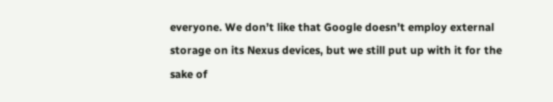everyone. We don’t like that Google doesn’t employ external storage on its Nexus devices, but we still put up with it for the sake of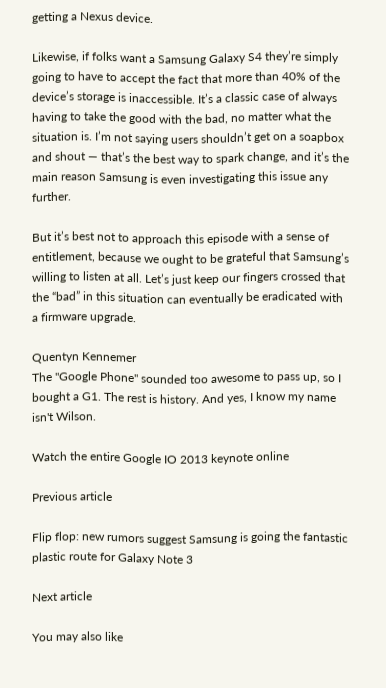getting a Nexus device.

Likewise, if folks want a Samsung Galaxy S4 they’re simply going to have to accept the fact that more than 40% of the device’s storage is inaccessible. It’s a classic case of always having to take the good with the bad, no matter what the situation is. I’m not saying users shouldn’t get on a soapbox and shout — that’s the best way to spark change, and it’s the main reason Samsung is even investigating this issue any further.

But it’s best not to approach this episode with a sense of entitlement, because we ought to be grateful that Samsung’s willing to listen at all. Let’s just keep our fingers crossed that the “bad” in this situation can eventually be eradicated with a firmware upgrade.

Quentyn Kennemer
The "Google Phone" sounded too awesome to pass up, so I bought a G1. The rest is history. And yes, I know my name isn't Wilson.

Watch the entire Google IO 2013 keynote online

Previous article

Flip flop: new rumors suggest Samsung is going the fantastic plastic route for Galaxy Note 3

Next article

You may also like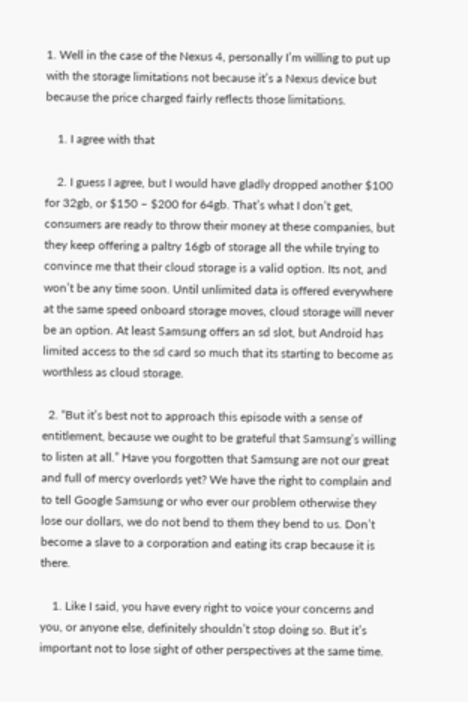1. Well in the case of the Nexus 4, personally I’m willing to put up with the storage limitations not because it’s a Nexus device but because the price charged fairly reflects those limitations.

    1. I agree with that

    2. I guess I agree, but I would have gladly dropped another $100 for 32gb, or $150 – $200 for 64gb. That’s what I don’t get, consumers are ready to throw their money at these companies, but they keep offering a paltry 16gb of storage all the while trying to convince me that their cloud storage is a valid option. Its not, and won’t be any time soon. Until unlimited data is offered everywhere at the same speed onboard storage moves, cloud storage will never be an option. At least Samsung offers an sd slot, but Android has limited access to the sd card so much that its starting to become as worthless as cloud storage.

  2. “But it’s best not to approach this episode with a sense of entitlement, because we ought to be grateful that Samsung’s willing to listen at all.” Have you forgotten that Samsung are not our great and full of mercy overlords yet? We have the right to complain and to tell Google Samsung or who ever our problem otherwise they lose our dollars, we do not bend to them they bend to us. Don’t become a slave to a corporation and eating its crap because it is there.

    1. Like I said, you have every right to voice your concerns and you, or anyone else, definitely shouldn’t stop doing so. But it’s important not to lose sight of other perspectives at the same time.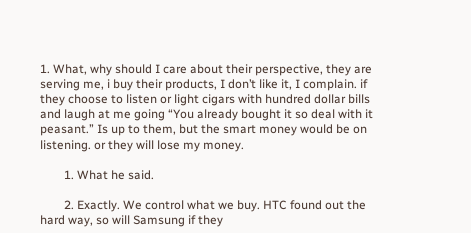1. What, why should I care about their perspective, they are serving me, i buy their products, I don’t like it, I complain. if they choose to listen or light cigars with hundred dollar bills and laugh at me going “You already bought it so deal with it peasant.” Is up to them, but the smart money would be on listening. or they will lose my money.

        1. What he said.

        2. Exactly. We control what we buy. HTC found out the hard way, so will Samsung if they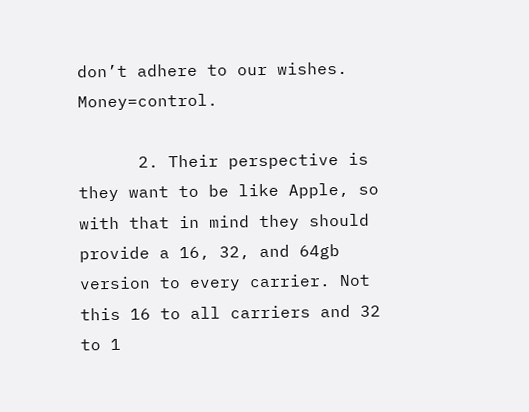don’t adhere to our wishes. Money=control.

      2. Their perspective is they want to be like Apple, so with that in mind they should provide a 16, 32, and 64gb version to every carrier. Not this 16 to all carriers and 32 to 1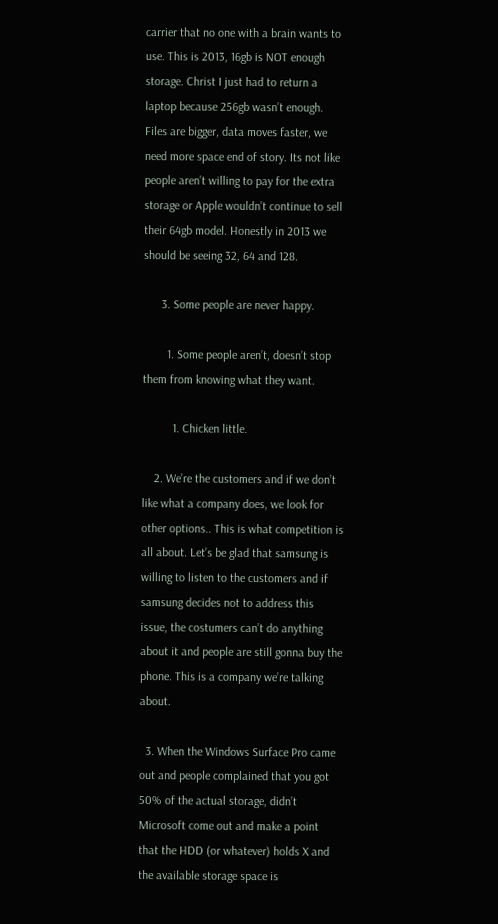carrier that no one with a brain wants to use. This is 2013, 16gb is NOT enough storage. Christ I just had to return a laptop because 256gb wasn’t enough. Files are bigger, data moves faster, we need more space end of story. Its not like people aren’t willing to pay for the extra storage or Apple wouldn’t continue to sell their 64gb model. Honestly in 2013 we should be seeing 32, 64 and 128.

      3. Some people are never happy.

        1. Some people aren’t, doesn’t stop them from knowing what they want.

          1. Chicken little.

    2. We’re the customers and if we don’t like what a company does, we look for other options.. This is what competition is all about. Let’s be glad that samsung is willing to listen to the customers and if samsung decides not to address this issue, the costumers can’t do anything about it and people are still gonna buy the phone. This is a company we’re talking about.

  3. When the Windows Surface Pro came out and people complained that you got 50% of the actual storage, didn’t Microsoft come out and make a point that the HDD (or whatever) holds X and the available storage space is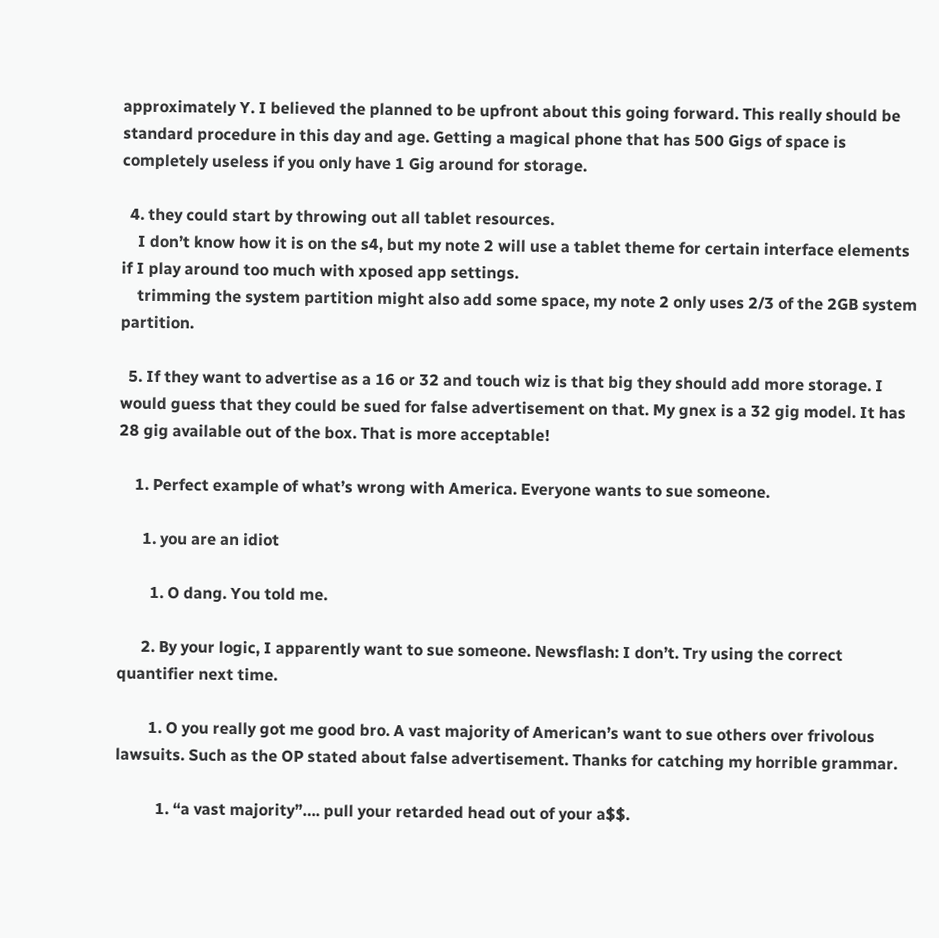approximately Y. I believed the planned to be upfront about this going forward. This really should be standard procedure in this day and age. Getting a magical phone that has 500 Gigs of space is completely useless if you only have 1 Gig around for storage.

  4. they could start by throwing out all tablet resources.
    I don’t know how it is on the s4, but my note 2 will use a tablet theme for certain interface elements if I play around too much with xposed app settings.
    trimming the system partition might also add some space, my note 2 only uses 2/3 of the 2GB system partition.

  5. If they want to advertise as a 16 or 32 and touch wiz is that big they should add more storage. I would guess that they could be sued for false advertisement on that. My gnex is a 32 gig model. It has 28 gig available out of the box. That is more acceptable!

    1. Perfect example of what’s wrong with America. Everyone wants to sue someone.

      1. you are an idiot

        1. O dang. You told me.

      2. By your logic, I apparently want to sue someone. Newsflash: I don’t. Try using the correct quantifier next time.

        1. O you really got me good bro. A vast majority of American’s want to sue others over frivolous lawsuits. Such as the OP stated about false advertisement. Thanks for catching my horrible grammar.

          1. “a vast majority”…. pull your retarded head out of your a$$.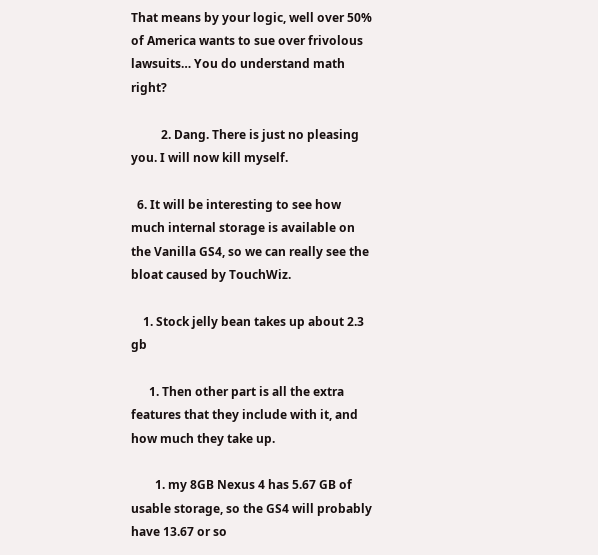That means by your logic, well over 50% of America wants to sue over frivolous lawsuits… You do understand math right?

          2. Dang. There is just no pleasing you. I will now kill myself.

  6. It will be interesting to see how much internal storage is available on the Vanilla GS4, so we can really see the bloat caused by TouchWiz.

    1. Stock jelly bean takes up about 2.3 gb

      1. Then other part is all the extra features that they include with it, and how much they take up.

        1. my 8GB Nexus 4 has 5.67 GB of usable storage, so the GS4 will probably have 13.67 or so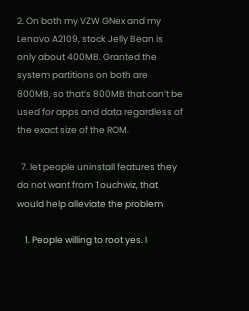2. On both my VZW GNex and my Lenovo A2109, stock Jelly Bean is only about 400MB. Granted the system partitions on both are 800MB, so that’s 800MB that can’t be used for apps and data regardless of the exact size of the ROM.

  7. let people uninstall features they do not want from Touchwiz, that would help alleviate the problem

    1. People willing to root yes. I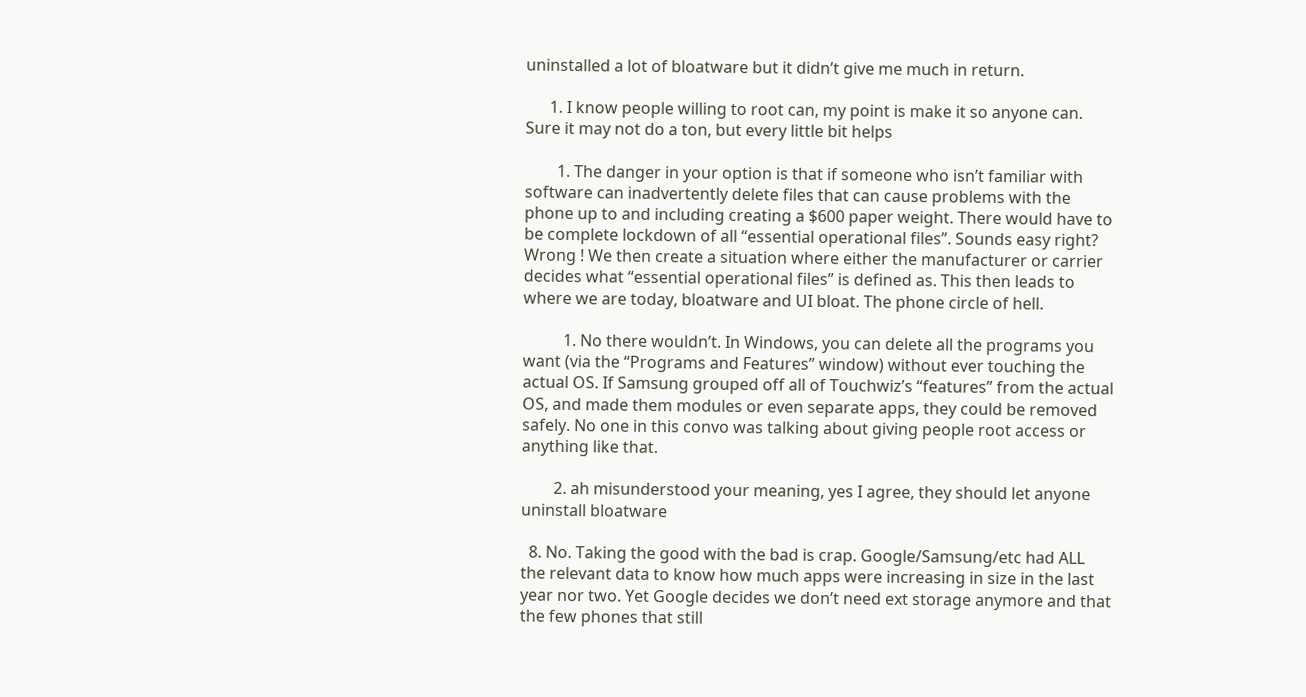uninstalled a lot of bloatware but it didn’t give me much in return.

      1. I know people willing to root can, my point is make it so anyone can. Sure it may not do a ton, but every little bit helps

        1. The danger in your option is that if someone who isn’t familiar with software can inadvertently delete files that can cause problems with the phone up to and including creating a $600 paper weight. There would have to be complete lockdown of all “essential operational files”. Sounds easy right? Wrong ! We then create a situation where either the manufacturer or carrier decides what “essential operational files” is defined as. This then leads to where we are today, bloatware and UI bloat. The phone circle of hell.

          1. No there wouldn’t. In Windows, you can delete all the programs you want (via the “Programs and Features” window) without ever touching the actual OS. If Samsung grouped off all of Touchwiz’s “features” from the actual OS, and made them modules or even separate apps, they could be removed safely. No one in this convo was talking about giving people root access or anything like that.

        2. ah misunderstood your meaning, yes I agree, they should let anyone uninstall bloatware

  8. No. Taking the good with the bad is crap. Google/Samsung/etc had ALL the relevant data to know how much apps were increasing in size in the last year nor two. Yet Google decides we don’t need ext storage anymore and that the few phones that still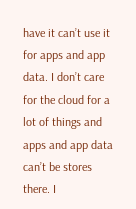have it can’t use it for apps and app data. I don’t care for the cloud for a lot of things and apps and app data can’t be stores there. I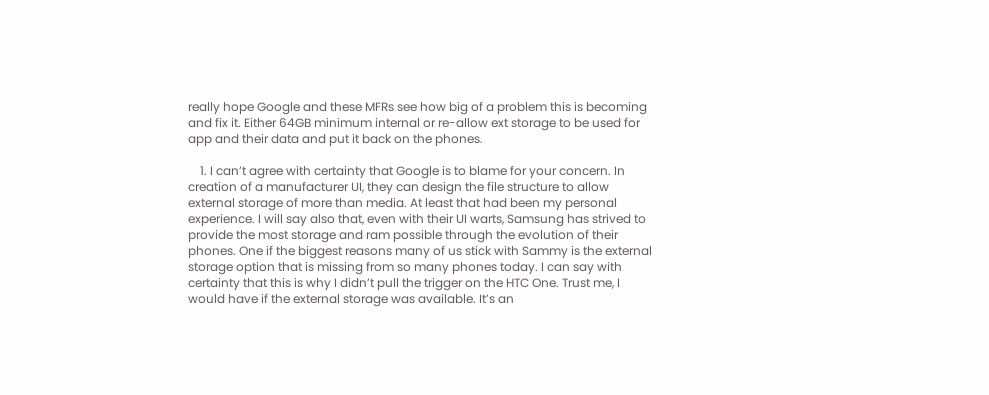really hope Google and these MFRs see how big of a problem this is becoming and fix it. Either 64GB minimum internal or re-allow ext storage to be used for app and their data and put it back on the phones.

    1. I can’t agree with certainty that Google is to blame for your concern. In creation of a manufacturer UI, they can design the file structure to allow external storage of more than media. At least that had been my personal experience. I will say also that, even with their UI warts, Samsung has strived to provide the most storage and ram possible through the evolution of their phones. One if the biggest reasons many of us stick with Sammy is the external storage option that is missing from so many phones today. I can say with certainty that this is why I didn’t pull the trigger on the HTC One. Trust me, I would have if the external storage was available. It’s an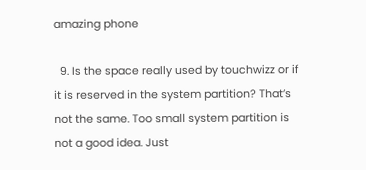amazing phone

  9. Is the space really used by touchwizz or if it is reserved in the system partition? That’s not the same. Too small system partition is not a good idea. Just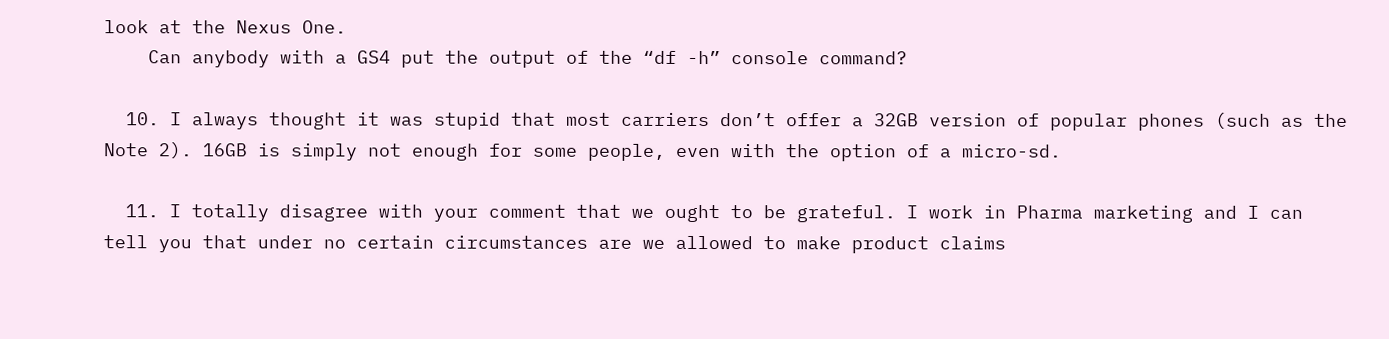look at the Nexus One.
    Can anybody with a GS4 put the output of the “df -h” console command?

  10. I always thought it was stupid that most carriers don’t offer a 32GB version of popular phones (such as the Note 2). 16GB is simply not enough for some people, even with the option of a micro-sd.

  11. I totally disagree with your comment that we ought to be grateful. I work in Pharma marketing and I can tell you that under no certain circumstances are we allowed to make product claims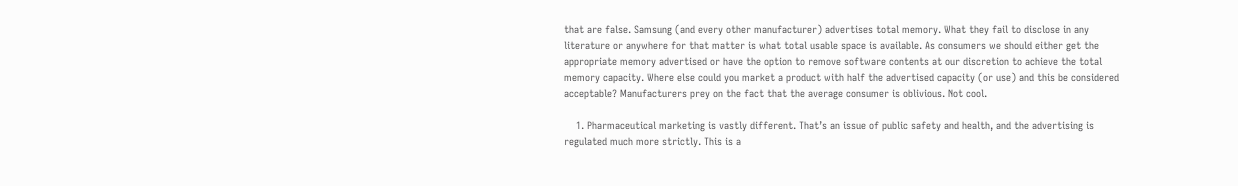that are false. Samsung (and every other manufacturer) advertises total memory. What they fail to disclose in any literature or anywhere for that matter is what total usable space is available. As consumers we should either get the appropriate memory advertised or have the option to remove software contents at our discretion to achieve the total memory capacity. Where else could you market a product with half the advertised capacity (or use) and this be considered acceptable? Manufacturers prey on the fact that the average consumer is oblivious. Not cool.

    1. Pharmaceutical marketing is vastly different. That’s an issue of public safety and health, and the advertising is regulated much more strictly. This is a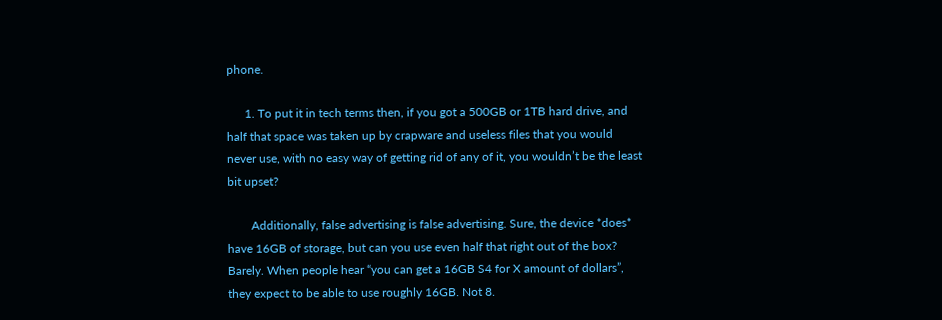phone.

      1. To put it in tech terms then, if you got a 500GB or 1TB hard drive, and half that space was taken up by crapware and useless files that you would never use, with no easy way of getting rid of any of it, you wouldn’t be the least bit upset?

        Additionally, false advertising is false advertising. Sure, the device *does* have 16GB of storage, but can you use even half that right out of the box? Barely. When people hear “you can get a 16GB S4 for X amount of dollars”, they expect to be able to use roughly 16GB. Not 8.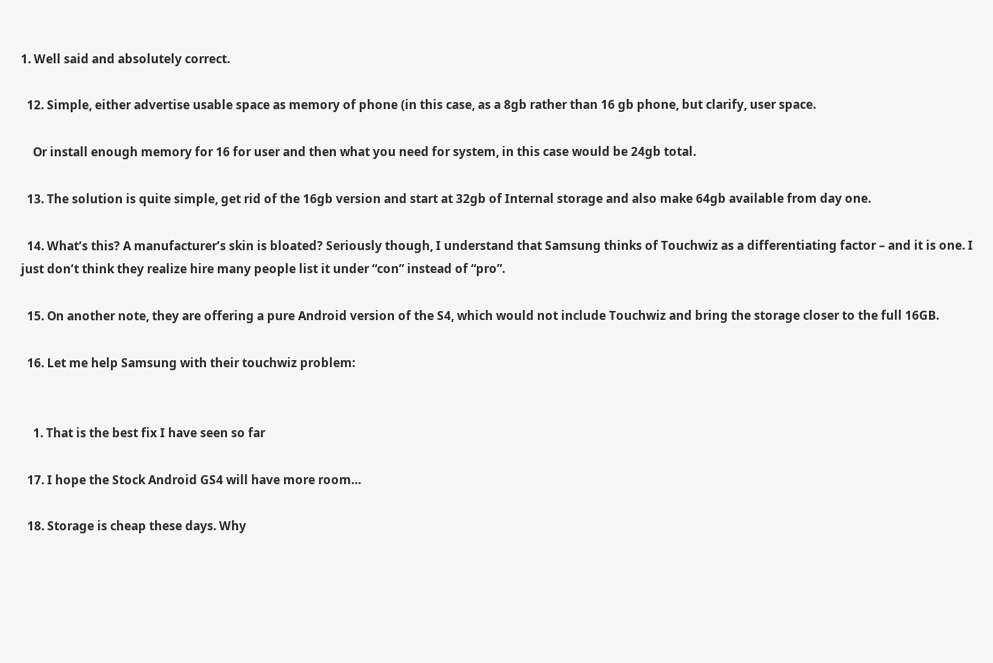1. Well said and absolutely correct.

  12. Simple, either advertise usable space as memory of phone (in this case, as a 8gb rather than 16 gb phone, but clarify, user space.

    Or install enough memory for 16 for user and then what you need for system, in this case would be 24gb total.

  13. The solution is quite simple, get rid of the 16gb version and start at 32gb of Internal storage and also make 64gb available from day one.

  14. What’s this? A manufacturer’s skin is bloated? Seriously though, I understand that Samsung thinks of Touchwiz as a differentiating factor – and it is one. I just don’t think they realize hire many people list it under “con” instead of “pro”.

  15. On another note, they are offering a pure Android version of the S4, which would not include Touchwiz and bring the storage closer to the full 16GB.

  16. Let me help Samsung with their touchwiz problem:


    1. That is the best fix I have seen so far

  17. I hope the Stock Android GS4 will have more room…

  18. Storage is cheap these days. Why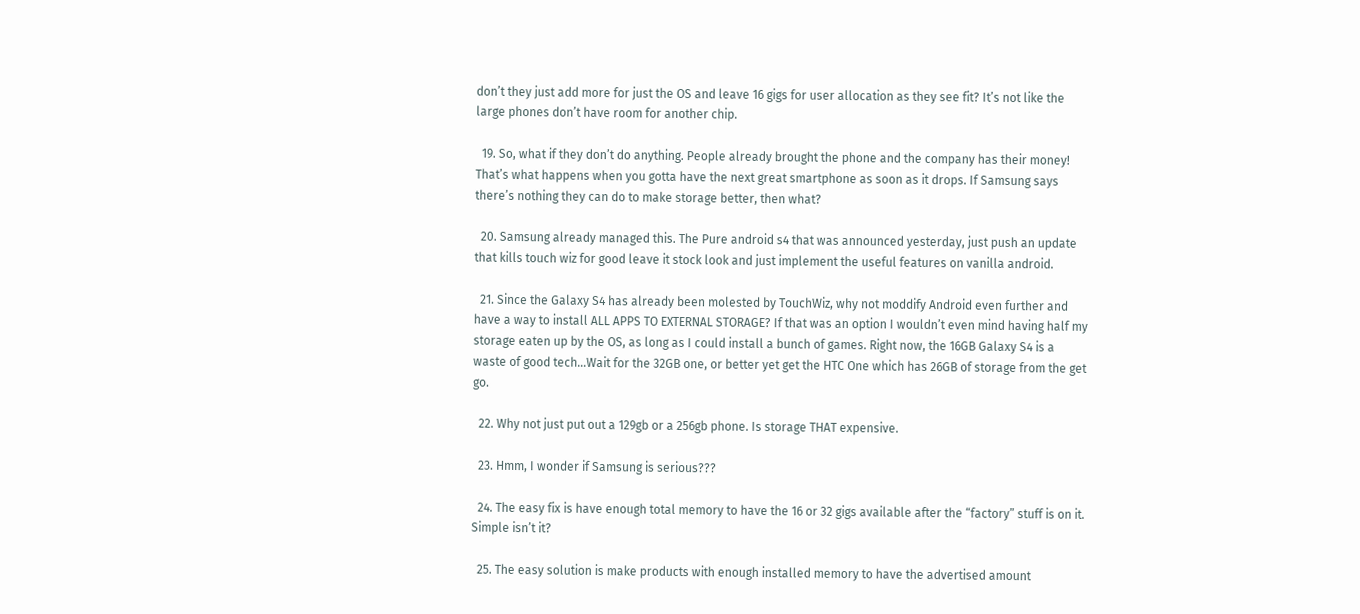don’t they just add more for just the OS and leave 16 gigs for user allocation as they see fit? It’s not like the large phones don’t have room for another chip.

  19. So, what if they don’t do anything. People already brought the phone and the company has their money! That’s what happens when you gotta have the next great smartphone as soon as it drops. If Samsung says there’s nothing they can do to make storage better, then what?

  20. Samsung already managed this. The Pure android s4 that was announced yesterday, just push an update that kills touch wiz for good leave it stock look and just implement the useful features on vanilla android.

  21. Since the Galaxy S4 has already been molested by TouchWiz, why not moddify Android even further and have a way to install ALL APPS TO EXTERNAL STORAGE? If that was an option I wouldn’t even mind having half my storage eaten up by the OS, as long as I could install a bunch of games. Right now, the 16GB Galaxy S4 is a waste of good tech…Wait for the 32GB one, or better yet get the HTC One which has 26GB of storage from the get go.

  22. Why not just put out a 129gb or a 256gb phone. Is storage THAT expensive.

  23. Hmm, I wonder if Samsung is serious???

  24. The easy fix is have enough total memory to have the 16 or 32 gigs available after the “factory” stuff is on it. Simple isn’t it?

  25. The easy solution is make products with enough installed memory to have the advertised amount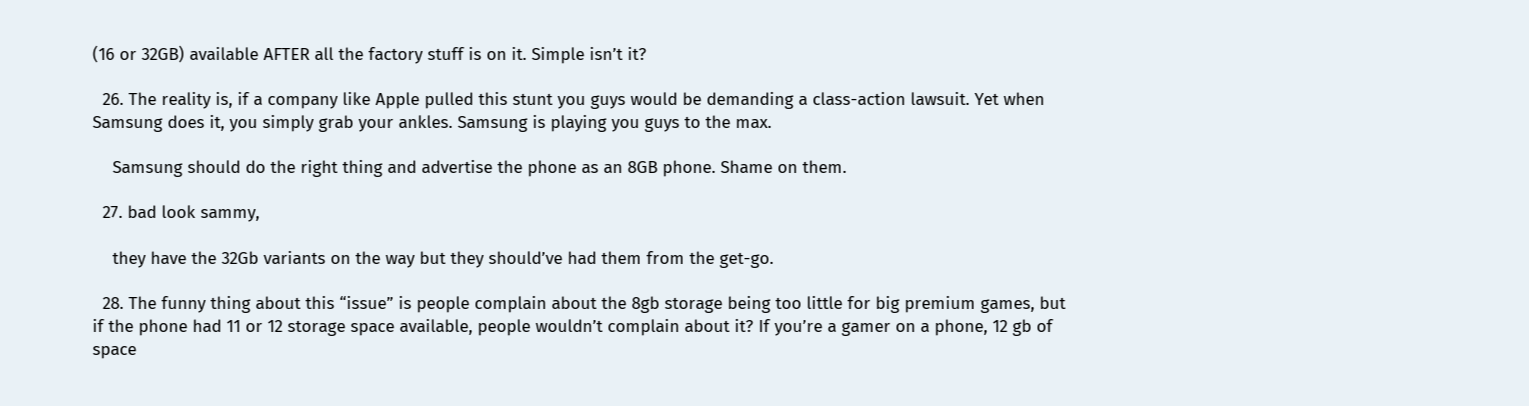(16 or 32GB) available AFTER all the factory stuff is on it. Simple isn’t it?

  26. The reality is, if a company like Apple pulled this stunt you guys would be demanding a class-action lawsuit. Yet when Samsung does it, you simply grab your ankles. Samsung is playing you guys to the max.

    Samsung should do the right thing and advertise the phone as an 8GB phone. Shame on them.

  27. bad look sammy,

    they have the 32Gb variants on the way but they should’ve had them from the get-go.

  28. The funny thing about this “issue” is people complain about the 8gb storage being too little for big premium games, but if the phone had 11 or 12 storage space available, people wouldn’t complain about it? If you’re a gamer on a phone, 12 gb of space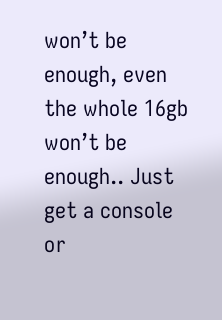won’t be enough, even the whole 16gb won’t be enough.. Just get a console or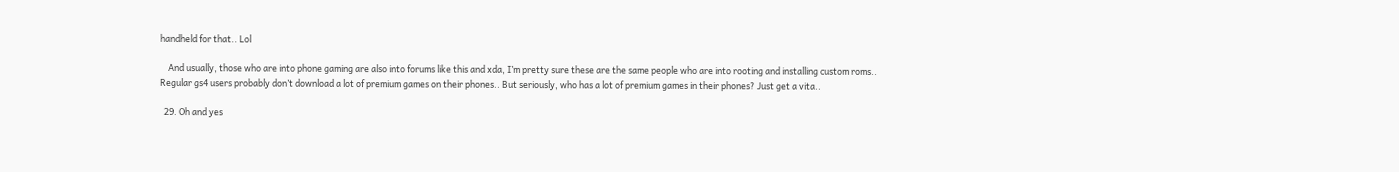handheld for that.. Lol

    And usually, those who are into phone gaming are also into forums like this and xda, I’m pretty sure these are the same people who are into rooting and installing custom roms.. Regular gs4 users probably don’t download a lot of premium games on their phones.. But seriously, who has a lot of premium games in their phones? Just get a vita..

  29. Oh and yes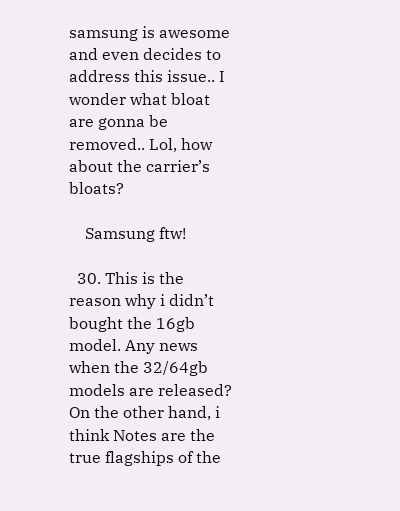samsung is awesome and even decides to address this issue.. I wonder what bloat are gonna be removed.. Lol, how about the carrier’s bloats?

    Samsung ftw!

  30. This is the reason why i didn’t bought the 16gb model. Any news when the 32/64gb models are released? On the other hand, i think Notes are the true flagships of the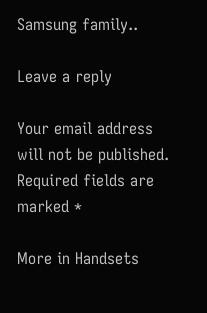Samsung family..

Leave a reply

Your email address will not be published. Required fields are marked *

More in Handsets